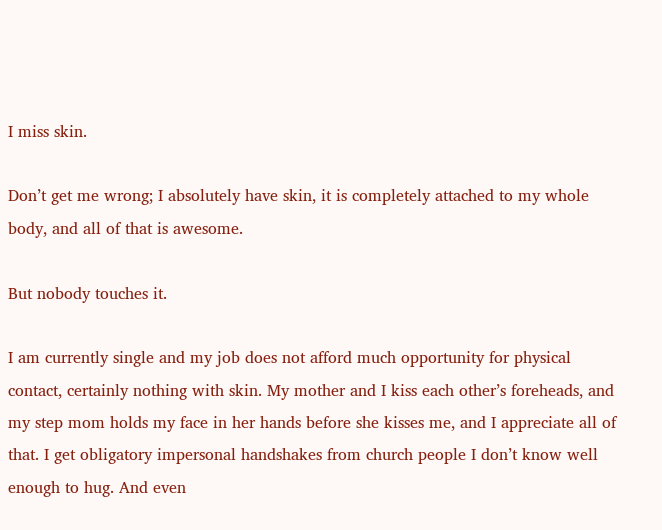I miss skin.

Don’t get me wrong; I absolutely have skin, it is completely attached to my whole body, and all of that is awesome.

But nobody touches it.

I am currently single and my job does not afford much opportunity for physical contact, certainly nothing with skin. My mother and I kiss each other’s foreheads, and my step mom holds my face in her hands before she kisses me, and I appreciate all of that. I get obligatory impersonal handshakes from church people I don’t know well enough to hug. And even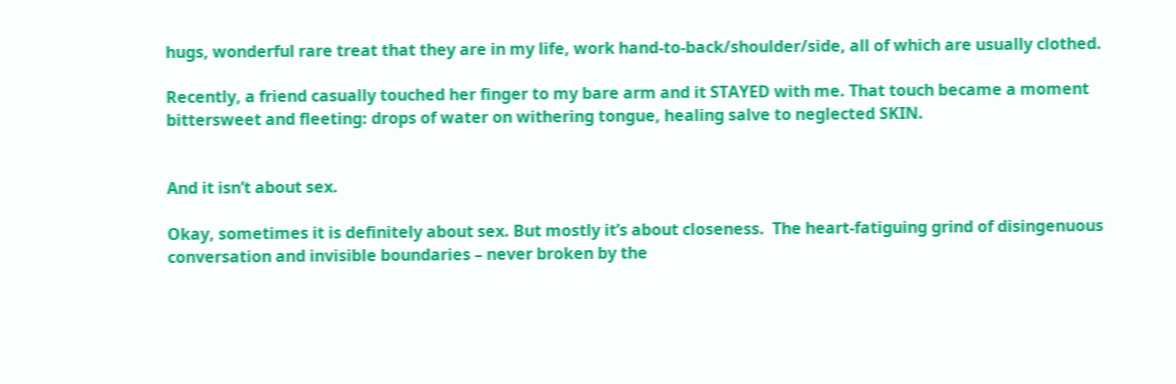hugs, wonderful rare treat that they are in my life, work hand-to-back/shoulder/side, all of which are usually clothed.

Recently, a friend casually touched her finger to my bare arm and it STAYED with me. That touch became a moment bittersweet and fleeting: drops of water on withering tongue, healing salve to neglected SKIN.


And it isn’t about sex.

Okay, sometimes it is definitely about sex. But mostly it’s about closeness.  The heart-fatiguing grind of disingenuous conversation and invisible boundaries – never broken by the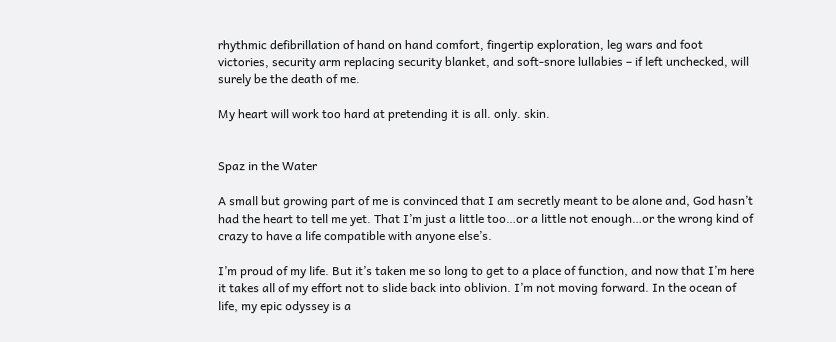rhythmic defibrillation of hand on hand comfort, fingertip exploration, leg wars and foot victories, security arm replacing security blanket, and soft-snore lullabies – if left unchecked, will surely be the death of me.

My heart will work too hard at pretending it is all. only. skin.


Spaz in the Water

A small but growing part of me is convinced that I am secretly meant to be alone and, God hasn’t had the heart to tell me yet. That I’m just a little too…or a little not enough…or the wrong kind of crazy to have a life compatible with anyone else’s.

I’m proud of my life. But it’s taken me so long to get to a place of function, and now that I’m here it takes all of my effort not to slide back into oblivion. I’m not moving forward. In the ocean of life, my epic odyssey is a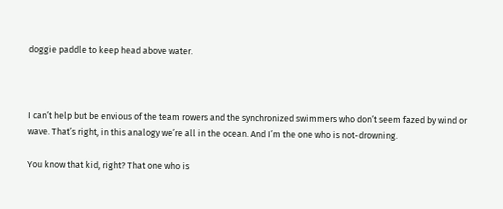doggie paddle to keep head above water.



I can’t help but be envious of the team rowers and the synchronized swimmers who don’t seem fazed by wind or wave. That’s right, in this analogy we’re all in the ocean. And I’m the one who is not-drowning.

You know that kid, right? That one who is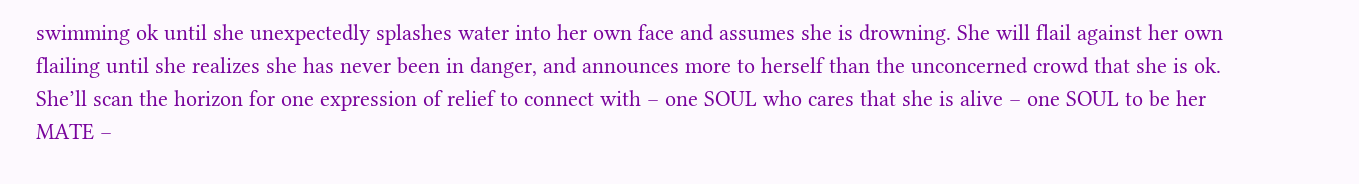swimming ok until she unexpectedly splashes water into her own face and assumes she is drowning. She will flail against her own flailing until she realizes she has never been in danger, and announces more to herself than the unconcerned crowd that she is ok. She’ll scan the horizon for one expression of relief to connect with – one SOUL who cares that she is alive – one SOUL to be her MATE –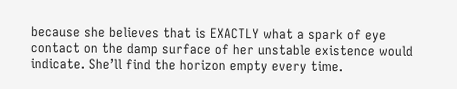because she believes that is EXACTLY what a spark of eye contact on the damp surface of her unstable existence would indicate. She’ll find the horizon empty every time.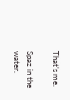That’s me.

Spaz in the water.